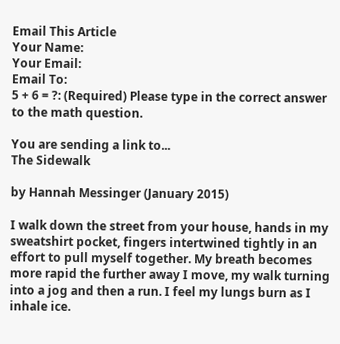Email This Article
Your Name:
Your Email:
Email To:
5 + 6 = ?: (Required) Please type in the correct answer to the math question.

You are sending a link to...
The Sidewalk

by Hannah Messinger (January 2015)

I walk down the street from your house, hands in my sweatshirt pocket, fingers intertwined tightly in an effort to pull myself together. My breath becomes more rapid the further away I move, my walk turning into a jog and then a run. I feel my lungs burn as I inhale ice.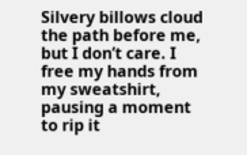Silvery billows cloud the path before me, but I don’t care. I free my hands from my sweatshirt, pausing a moment to rip it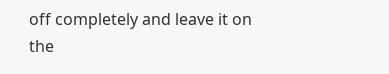off completely and leave it on the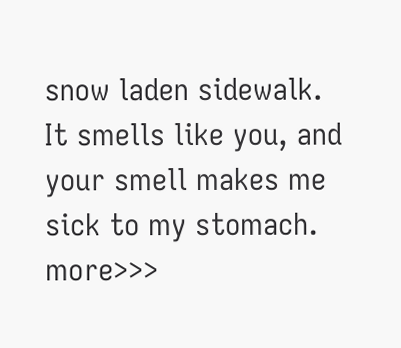snow laden sidewalk. It smells like you, and your smell makes me sick to my stomach.  more>>>